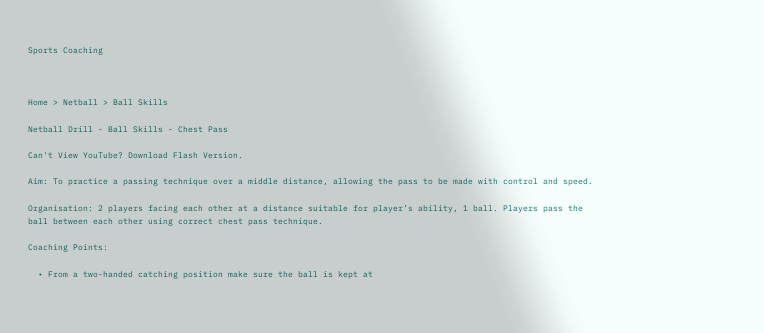Sports Coaching



Home > Netball > Ball Skills

Netball Drill - Ball Skills - Chest Pass

Can't View YouTube? Download Flash Version.

Aim: To practice a passing technique over a middle distance, allowing the pass to be made with control and speed.

Organisation: 2 players facing each other at a distance suitable for player’s ability, 1 ball. Players pass the ball between each other using correct chest pass technique.

Coaching Points:

  • From a two-handed catching position make sure the ball is kept at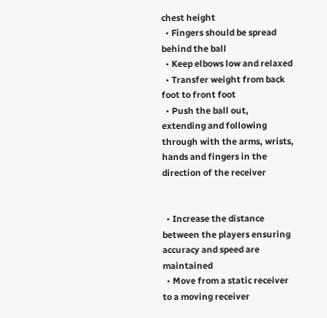chest height
  • Fingers should be spread behind the ball
  • Keep elbows low and relaxed
  • Transfer weight from back foot to front foot
  • Push the ball out, extending and following through with the arms, wrists, hands and fingers in the direction of the receiver


  • Increase the distance between the players ensuring accuracy and speed are maintained
  • Move from a static receiver to a moving receiver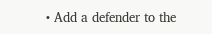• Add a defender to the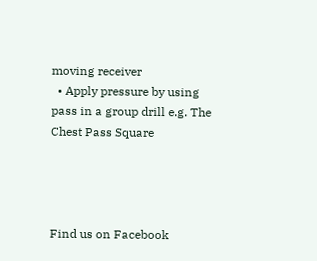moving receiver
  • Apply pressure by using pass in a group drill e.g. The Chest Pass Square




Find us on Facebook